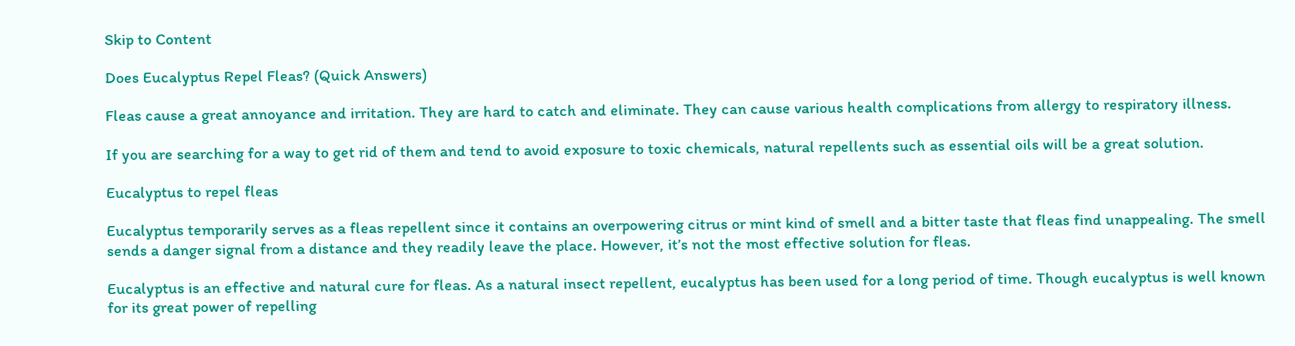Skip to Content

Does Eucalyptus Repel Fleas? (Quick Answers)

Fleas cause a great annoyance and irritation. They are hard to catch and eliminate. They can cause various health complications from allergy to respiratory illness.

If you are searching for a way to get rid of them and tend to avoid exposure to toxic chemicals, natural repellents such as essential oils will be a great solution.

Eucalyptus to repel fleas

Eucalyptus temporarily serves as a fleas repellent since it contains an overpowering citrus or mint kind of smell and a bitter taste that fleas find unappealing. The smell sends a danger signal from a distance and they readily leave the place. However, it’s not the most effective solution for fleas.

Eucalyptus is an effective and natural cure for fleas. As a natural insect repellent, eucalyptus has been used for a long period of time. Though eucalyptus is well known for its great power of repelling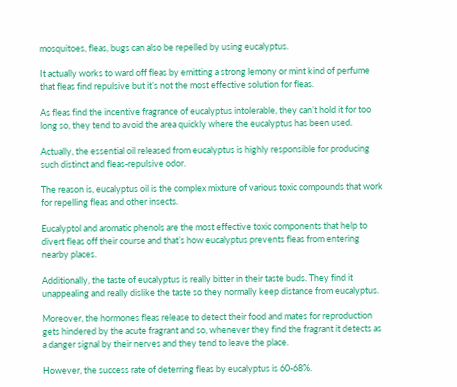mosquitoes, fleas, bugs can also be repelled by using eucalyptus.

It actually works to ward off fleas by emitting a strong lemony or mint kind of perfume that fleas find repulsive but it’s not the most effective solution for fleas.

As fleas find the incentive fragrance of eucalyptus intolerable, they can’t hold it for too long so, they tend to avoid the area quickly where the eucalyptus has been used.

Actually, the essential oil released from eucalyptus is highly responsible for producing such distinct and fleas-repulsive odor.

The reason is, eucalyptus oil is the complex mixture of various toxic compounds that work for repelling fleas and other insects.

Eucalyptol and aromatic phenols are the most effective toxic components that help to divert fleas off their course and that’s how eucalyptus prevents fleas from entering nearby places.

Additionally, the taste of eucalyptus is really bitter in their taste buds. They find it unappealing and really dislike the taste so they normally keep distance from eucalyptus.

Moreover, the hormones fleas release to detect their food and mates for reproduction gets hindered by the acute fragrant and so, whenever they find the fragrant it detects as a danger signal by their nerves and they tend to leave the place.

However, the success rate of deterring fleas by eucalyptus is 60-68%.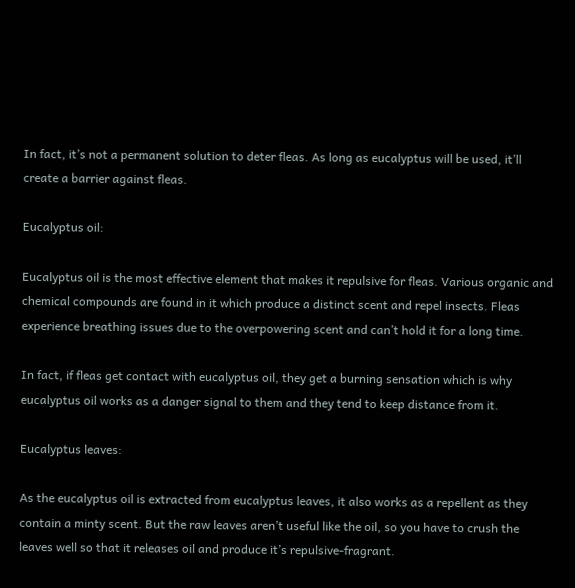In fact, it’s not a permanent solution to deter fleas. As long as eucalyptus will be used, it’ll create a barrier against fleas.

Eucalyptus oil:

Eucalyptus oil is the most effective element that makes it repulsive for fleas. Various organic and chemical compounds are found in it which produce a distinct scent and repel insects. Fleas experience breathing issues due to the overpowering scent and can’t hold it for a long time.

In fact, if fleas get contact with eucalyptus oil, they get a burning sensation which is why eucalyptus oil works as a danger signal to them and they tend to keep distance from it.

Eucalyptus leaves:

As the eucalyptus oil is extracted from eucalyptus leaves, it also works as a repellent as they contain a minty scent. But the raw leaves aren’t useful like the oil, so you have to crush the leaves well so that it releases oil and produce it’s repulsive-fragrant.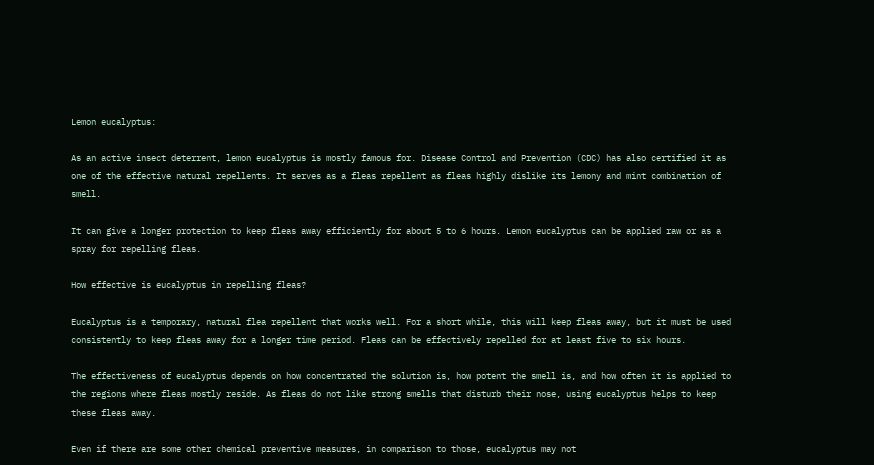Lemon eucalyptus:

As an active insect deterrent, lemon eucalyptus is mostly famous for. Disease Control and Prevention (CDC) has also certified it as one of the effective natural repellents. It serves as a fleas repellent as fleas highly dislike its lemony and mint combination of smell.

It can give a longer protection to keep fleas away efficiently for about 5 to 6 hours. Lemon eucalyptus can be applied raw or as a spray for repelling fleas.

How effective is eucalyptus in repelling fleas?

Eucalyptus is a temporary, natural flea repellent that works well. For a short while, this will keep fleas away, but it must be used consistently to keep fleas away for a longer time period. Fleas can be effectively repelled for at least five to six hours.

The effectiveness of eucalyptus depends on how concentrated the solution is, how potent the smell is, and how often it is applied to the regions where fleas mostly reside. As fleas do not like strong smells that disturb their nose, using eucalyptus helps to keep these fleas away.

Even if there are some other chemical preventive measures, in comparison to those, eucalyptus may not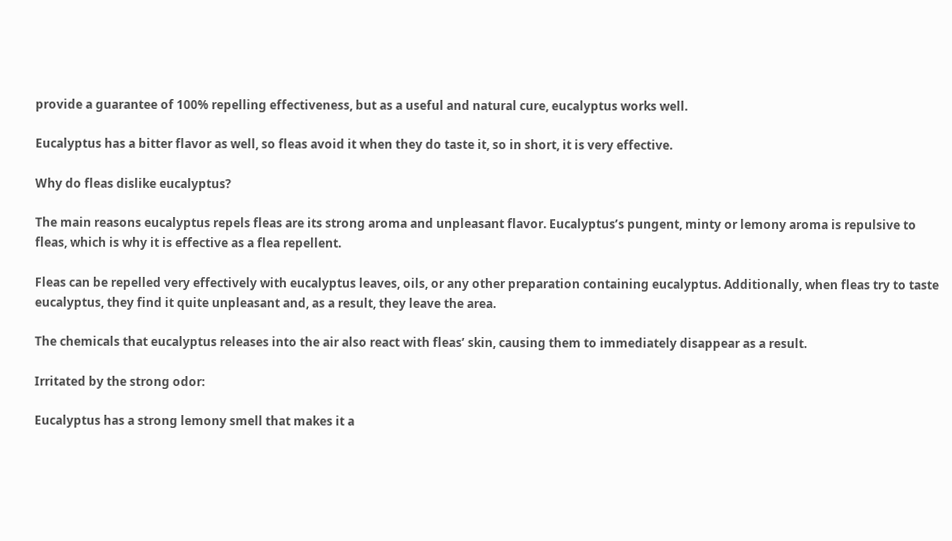provide a guarantee of 100% repelling effectiveness, but as a useful and natural cure, eucalyptus works well.

Eucalyptus has a bitter flavor as well, so fleas avoid it when they do taste it, so in short, it is very effective.

Why do fleas dislike eucalyptus?

The main reasons eucalyptus repels fleas are its strong aroma and unpleasant flavor. Eucalyptus’s pungent, minty or lemony aroma is repulsive to fleas, which is why it is effective as a flea repellent.

Fleas can be repelled very effectively with eucalyptus leaves, oils, or any other preparation containing eucalyptus. Additionally, when fleas try to taste eucalyptus, they find it quite unpleasant and, as a result, they leave the area.

The chemicals that eucalyptus releases into the air also react with fleas’ skin, causing them to immediately disappear as a result.

Irritated by the strong odor:

Eucalyptus has a strong lemony smell that makes it a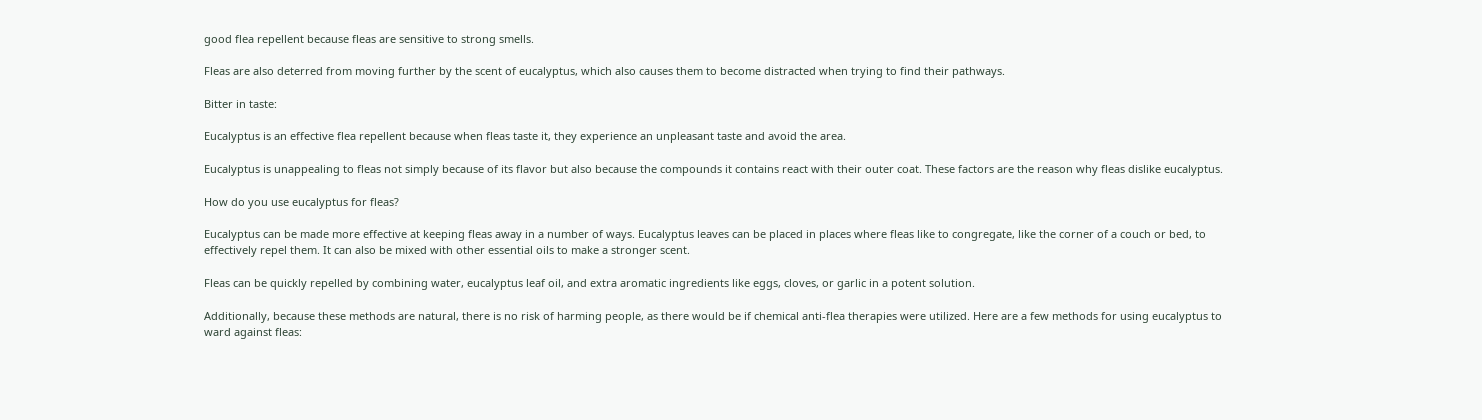good flea repellent because fleas are sensitive to strong smells.

Fleas are also deterred from moving further by the scent of eucalyptus, which also causes them to become distracted when trying to find their pathways.

Bitter in taste:

Eucalyptus is an effective flea repellent because when fleas taste it, they experience an unpleasant taste and avoid the area.

Eucalyptus is unappealing to fleas not simply because of its flavor but also because the compounds it contains react with their outer coat. These factors are the reason why fleas dislike eucalyptus.

How do you use eucalyptus for fleas?

Eucalyptus can be made more effective at keeping fleas away in a number of ways. Eucalyptus leaves can be placed in places where fleas like to congregate, like the corner of a couch or bed, to effectively repel them. It can also be mixed with other essential oils to make a stronger scent.

Fleas can be quickly repelled by combining water, eucalyptus leaf oil, and extra aromatic ingredients like eggs, cloves, or garlic in a potent solution.

Additionally, because these methods are natural, there is no risk of harming people, as there would be if chemical anti-flea therapies were utilized. Here are a few methods for using eucalyptus to ward against fleas: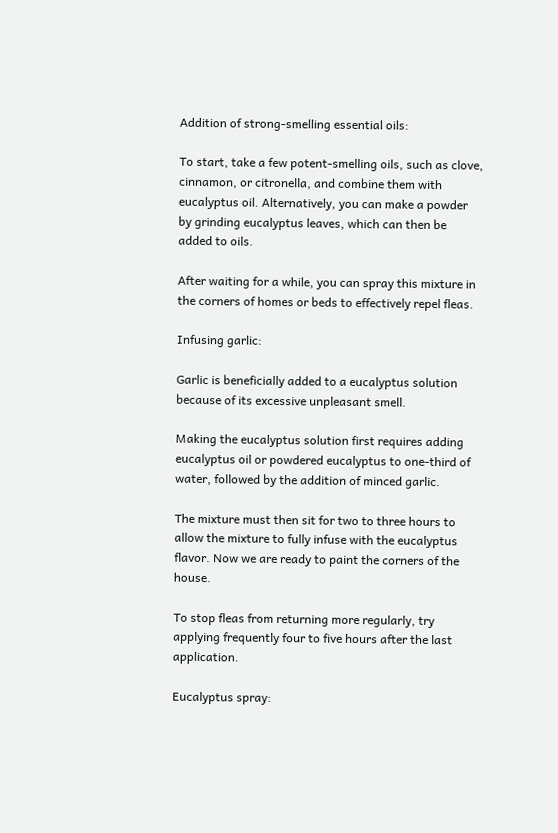Addition of strong-smelling essential oils:

To start, take a few potent-smelling oils, such as clove, cinnamon, or citronella, and combine them with eucalyptus oil. Alternatively, you can make a powder by grinding eucalyptus leaves, which can then be added to oils.

After waiting for a while, you can spray this mixture in the corners of homes or beds to effectively repel fleas.

Infusing garlic:

Garlic is beneficially added to a eucalyptus solution because of its excessive unpleasant smell.

Making the eucalyptus solution first requires adding eucalyptus oil or powdered eucalyptus to one-third of water, followed by the addition of minced garlic.

The mixture must then sit for two to three hours to allow the mixture to fully infuse with the eucalyptus flavor. Now we are ready to paint the corners of the house.

To stop fleas from returning more regularly, try applying frequently four to five hours after the last application.

Eucalyptus spray: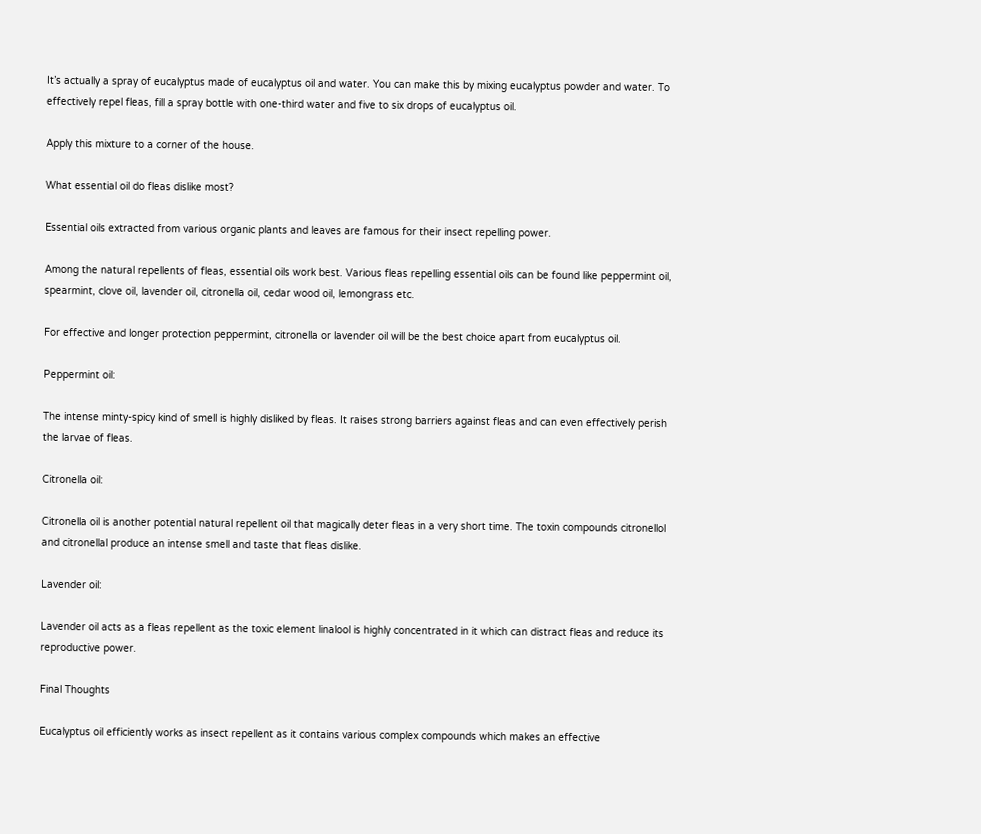It’s actually a spray of eucalyptus made of eucalyptus oil and water. You can make this by mixing eucalyptus powder and water. To effectively repel fleas, fill a spray bottle with one-third water and five to six drops of eucalyptus oil.

Apply this mixture to a corner of the house.

What essential oil do fleas dislike most?

Essential oils extracted from various organic plants and leaves are famous for their insect repelling power.

Among the natural repellents of fleas, essential oils work best. Various fleas repelling essential oils can be found like peppermint oil, spearmint, clove oil, lavender oil, citronella oil, cedar wood oil, lemongrass etc.

For effective and longer protection peppermint, citronella or lavender oil will be the best choice apart from eucalyptus oil.

Peppermint oil:

The intense minty-spicy kind of smell is highly disliked by fleas. It raises strong barriers against fleas and can even effectively perish the larvae of fleas.

Citronella oil:

Citronella oil is another potential natural repellent oil that magically deter fleas in a very short time. The toxin compounds citronellol and citronellal produce an intense smell and taste that fleas dislike.

Lavender oil:

Lavender oil acts as a fleas repellent as the toxic element linalool is highly concentrated in it which can distract fleas and reduce its reproductive power.

Final Thoughts

Eucalyptus oil efficiently works as insect repellent as it contains various complex compounds which makes an effective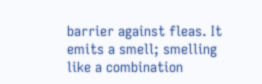barrier against fleas. It emits a smell; smelling like a combination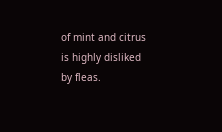of mint and citrus is highly disliked by fleas.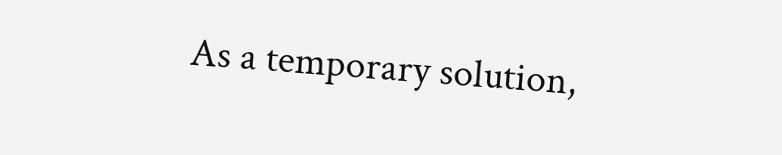As a temporary solution,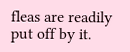fleas are readily put off by it.